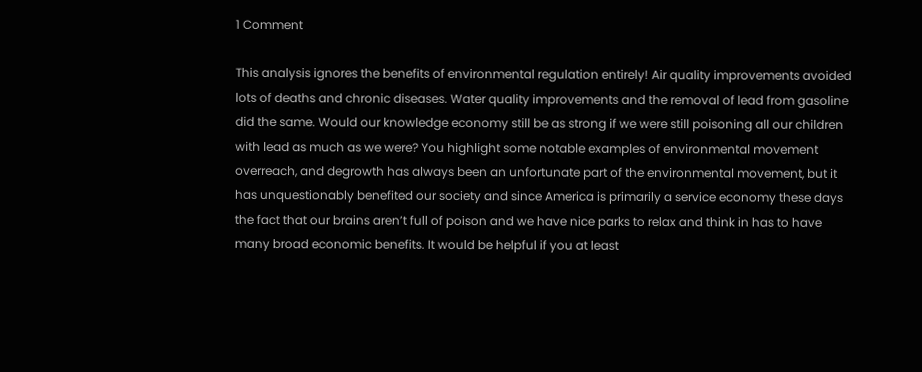1 Comment

This analysis ignores the benefits of environmental regulation entirely! Air quality improvements avoided lots of deaths and chronic diseases. Water quality improvements and the removal of lead from gasoline did the same. Would our knowledge economy still be as strong if we were still poisoning all our children with lead as much as we were? You highlight some notable examples of environmental movement overreach, and degrowth has always been an unfortunate part of the environmental movement, but it has unquestionably benefited our society and since America is primarily a service economy these days the fact that our brains aren’t full of poison and we have nice parks to relax and think in has to have many broad economic benefits. It would be helpful if you at least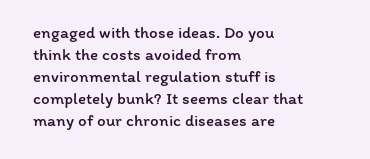engaged with those ideas. Do you think the costs avoided from environmental regulation stuff is completely bunk? It seems clear that many of our chronic diseases are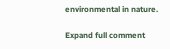environmental in nature.

Expand full comment